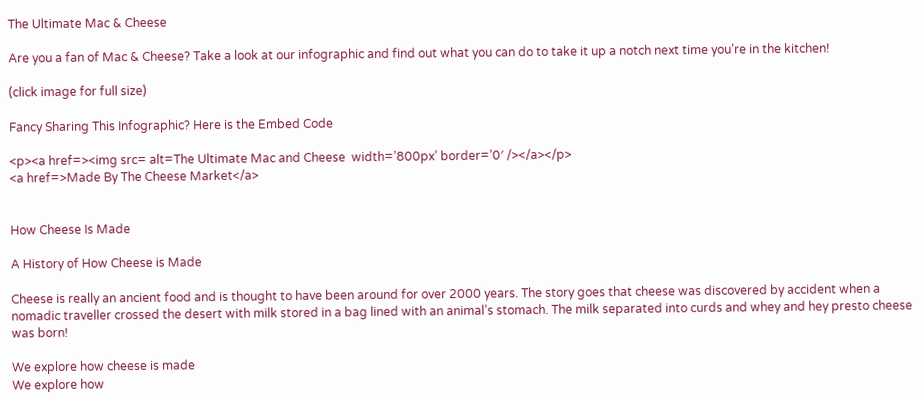The Ultimate Mac & Cheese

Are you a fan of Mac & Cheese? Take a look at our infographic and find out what you can do to take it up a notch next time you’re in the kitchen!

(click image for full size)

Fancy Sharing This Infographic? Here is the Embed Code

<p><a href=><img src= alt=The Ultimate Mac and Cheese  width=’800px’ border=’0′ /></a></p>
<a href=>Made By The Cheese Market</a>


How Cheese Is Made

A History of How Cheese is Made

Cheese is really an ancient food and is thought to have been around for over 2000 years. The story goes that cheese was discovered by accident when a nomadic traveller crossed the desert with milk stored in a bag lined with an animal’s stomach. The milk separated into curds and whey and hey presto cheese was born!

We explore how cheese is made
We explore how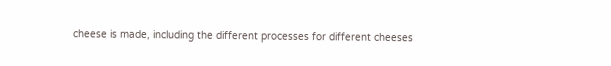cheese is made, including the different processes for different cheeses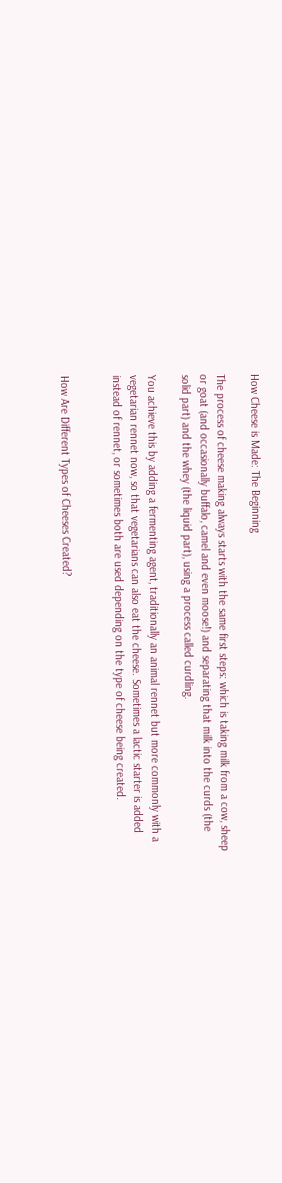How Cheese is Made: The Beginning

The process of cheese making always starts with the same first steps: which is taking milk from a cow, sheep or goat (and occasionally buffalo, camel and even moose!) and separating that milk into the curds (the solid part) and the whey (the liquid part), using a process called curdling.

You achieve this by adding a fermenting agent, traditionally an animal rennet but more commonly with a vegetarian rennet now, so that vegetarians can also eat the cheese. Sometimes a lactic starter is added instead of rennet, or sometimes both are used depending on the type of cheese being created.


How Are Different Types of Cheeses Created?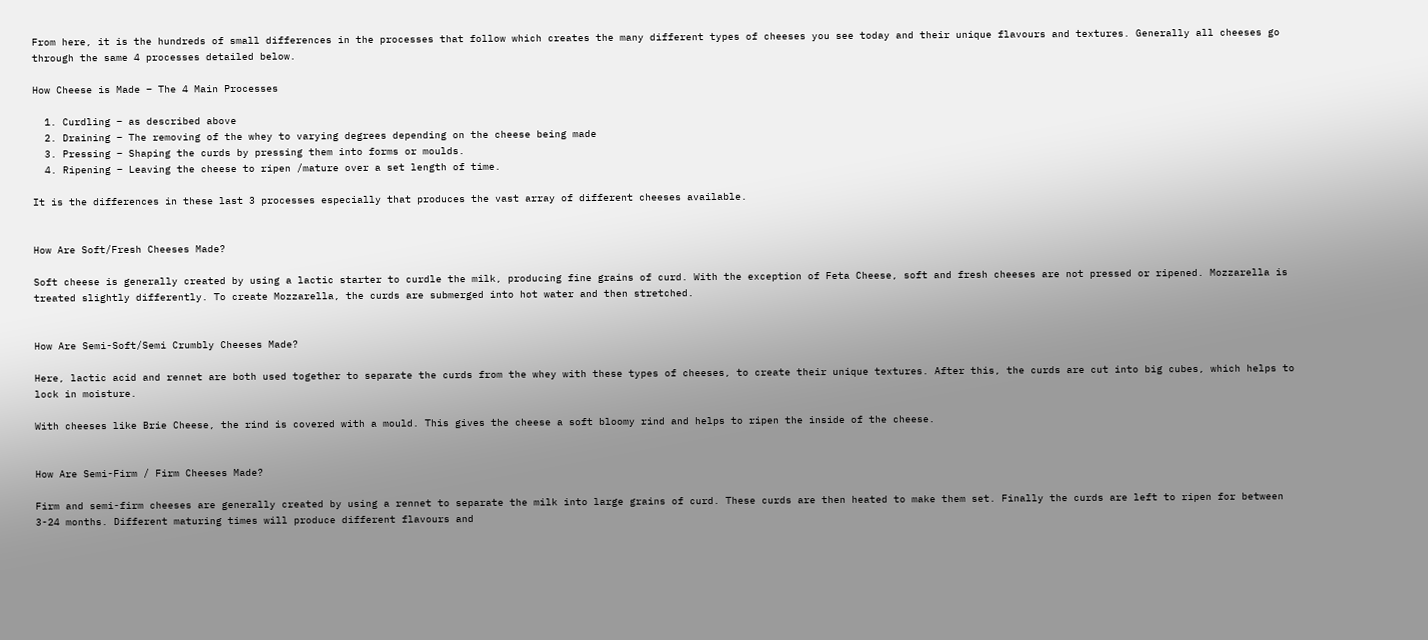From here, it is the hundreds of small differences in the processes that follow which creates the many different types of cheeses you see today and their unique flavours and textures. Generally all cheeses go through the same 4 processes detailed below.

How Cheese is Made – The 4 Main Processes

  1. Curdling – as described above
  2. Draining – The removing of the whey to varying degrees depending on the cheese being made
  3. Pressing – Shaping the curds by pressing them into forms or moulds.
  4. Ripening – Leaving the cheese to ripen /mature over a set length of time.

It is the differences in these last 3 processes especially that produces the vast array of different cheeses available.


How Are Soft/Fresh Cheeses Made?

Soft cheese is generally created by using a lactic starter to curdle the milk, producing fine grains of curd. With the exception of Feta Cheese, soft and fresh cheeses are not pressed or ripened. Mozzarella is treated slightly differently. To create Mozzarella, the curds are submerged into hot water and then stretched.


How Are Semi-Soft/Semi Crumbly Cheeses Made?

Here, lactic acid and rennet are both used together to separate the curds from the whey with these types of cheeses, to create their unique textures. After this, the curds are cut into big cubes, which helps to lock in moisture.

With cheeses like Brie Cheese, the rind is covered with a mould. This gives the cheese a soft bloomy rind and helps to ripen the inside of the cheese.


How Are Semi-Firm / Firm Cheeses Made?

Firm and semi-firm cheeses are generally created by using a rennet to separate the milk into large grains of curd. These curds are then heated to make them set. Finally the curds are left to ripen for between 3-24 months. Different maturing times will produce different flavours and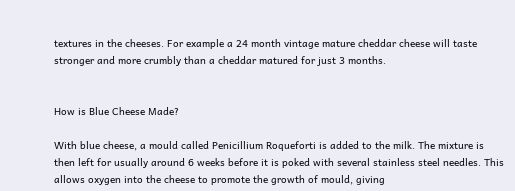textures in the cheeses. For example a 24 month vintage mature cheddar cheese will taste stronger and more crumbly than a cheddar matured for just 3 months.


How is Blue Cheese Made?

With blue cheese, a mould called Penicillium Roqueforti is added to the milk. The mixture is then left for usually around 6 weeks before it is poked with several stainless steel needles. This allows oxygen into the cheese to promote the growth of mould, giving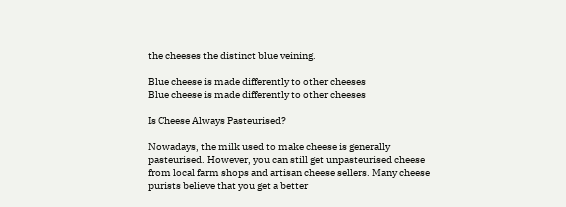the cheeses the distinct blue veining.

Blue cheese is made differently to other cheeses
Blue cheese is made differently to other cheeses

Is Cheese Always Pasteurised?

Nowadays, the milk used to make cheese is generally pasteurised. However, you can still get unpasteurised cheese from local farm shops and artisan cheese sellers. Many cheese purists believe that you get a better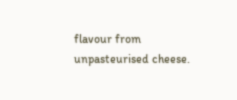flavour from unpasteurised cheese.